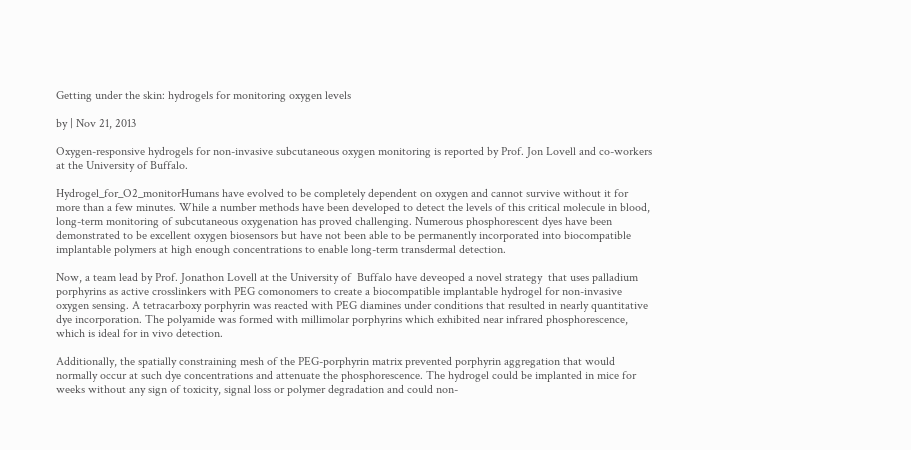Getting under the skin: hydrogels for monitoring oxygen levels

by | Nov 21, 2013

Oxygen-responsive hydrogels for non-invasive subcutaneous oxygen monitoring is reported by Prof. Jon Lovell and co-workers at the University of Buffalo.

Hydrogel_for_O2_monitorHumans have evolved to be completely dependent on oxygen and cannot survive without it for more than a few minutes. While a number methods have been developed to detect the levels of this critical molecule in blood, long-term monitoring of subcutaneous oxygenation has proved challenging. Numerous phosphorescent dyes have been demonstrated to be excellent oxygen biosensors but have not been able to be permanently incorporated into biocompatible implantable polymers at high enough concentrations to enable long-term transdermal detection.

Now, a team lead by Prof. Jonathon Lovell at the University of  Buffalo have deveoped a novel strategy  that uses palladium porphyrins as active crosslinkers with PEG comonomers to create a biocompatible implantable hydrogel for non-invasive oxygen sensing. A tetracarboxy porphyrin was reacted with PEG diamines under conditions that resulted in nearly quantitative dye incorporation. The polyamide was formed with millimolar porphyrins which exhibited near infrared phosphorescence, which is ideal for in vivo detection.

Additionally, the spatially constraining mesh of the PEG-porphyrin matrix prevented porphyrin aggregation that would normally occur at such dye concentrations and attenuate the phosphorescence. The hydrogel could be implanted in mice for weeks without any sign of toxicity, signal loss or polymer degradation and could non-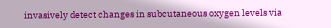invasively detect changes in subcutaneous oxygen levels via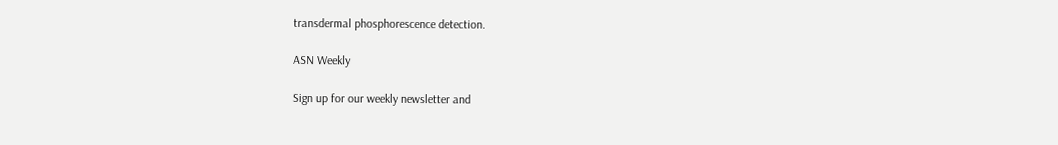transdermal phosphorescence detection.

ASN Weekly

Sign up for our weekly newsletter and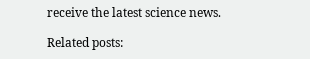receive the latest science news.

Related posts: